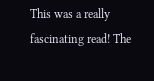This was a really fascinating read! The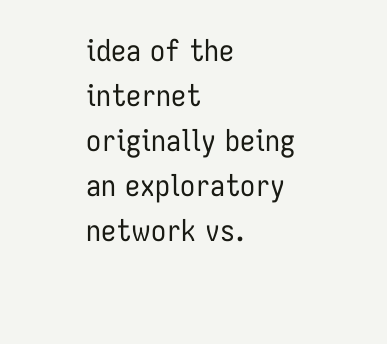idea of the internet originally being an exploratory network vs.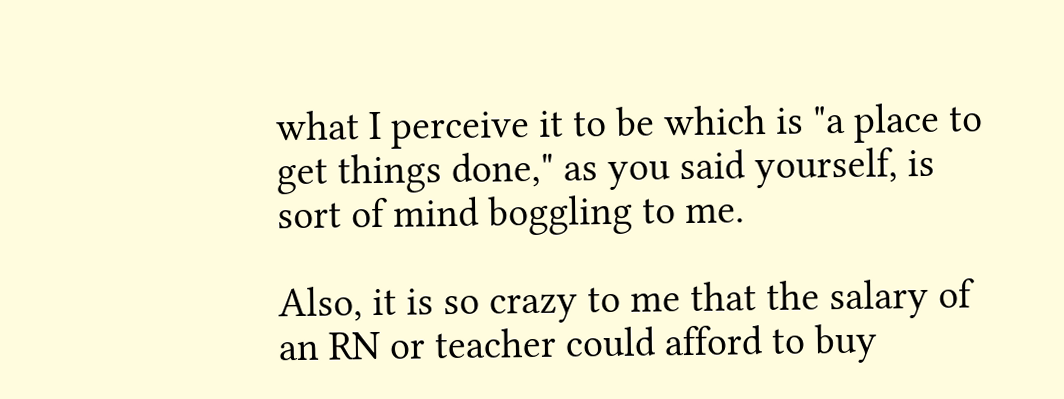what I perceive it to be which is "a place to get things done," as you said yourself, is sort of mind boggling to me.

Also, it is so crazy to me that the salary of an RN or teacher could afford to buy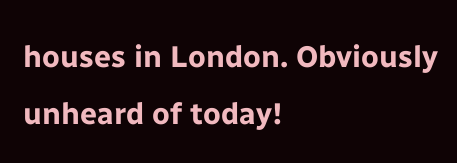houses in London. Obviously unheard of today!